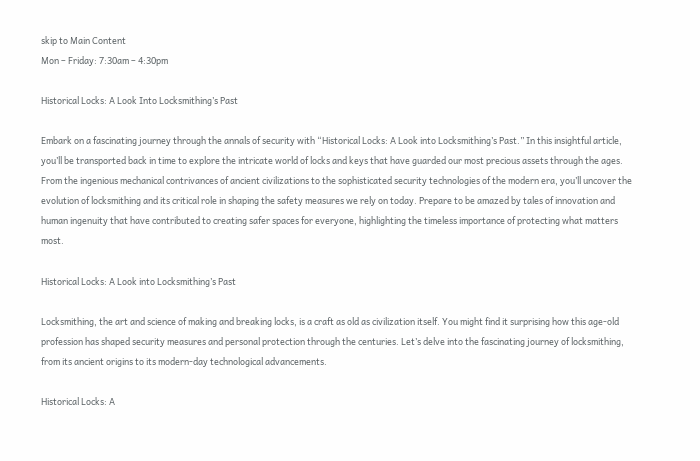skip to Main Content
Mon – Friday: 7:30am – 4:30pm

Historical Locks: A Look Into Locksmithing’s Past

Embark on a fascinating journey through the annals of security with “Historical Locks: A Look into Locksmithing’s Past.” In this insightful article, you’ll be transported back in time to explore the intricate world of locks and keys that have guarded our most precious assets through the ages. From the ingenious mechanical contrivances of ancient civilizations to the sophisticated security technologies of the modern era, you’ll uncover the evolution of locksmithing and its critical role in shaping the safety measures we rely on today. Prepare to be amazed by tales of innovation and human ingenuity that have contributed to creating safer spaces for everyone, highlighting the timeless importance of protecting what matters most.

Historical Locks: A Look into Locksmithing’s Past

Locksmithing, the art and science of making and breaking locks, is a craft as old as civilization itself. You might find it surprising how this age-old profession has shaped security measures and personal protection through the centuries. Let’s delve into the fascinating journey of locksmithing, from its ancient origins to its modern-day technological advancements.

Historical Locks: A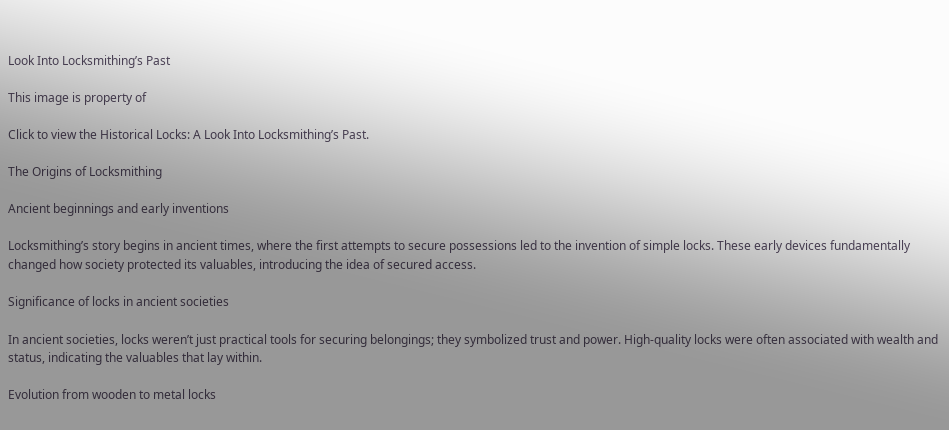Look Into Locksmithing’s Past

This image is property of

Click to view the Historical Locks: A Look Into Locksmithing’s Past.

The Origins of Locksmithing

Ancient beginnings and early inventions

Locksmithing’s story begins in ancient times, where the first attempts to secure possessions led to the invention of simple locks. These early devices fundamentally changed how society protected its valuables, introducing the idea of secured access.

Significance of locks in ancient societies

In ancient societies, locks weren’t just practical tools for securing belongings; they symbolized trust and power. High-quality locks were often associated with wealth and status, indicating the valuables that lay within.

Evolution from wooden to metal locks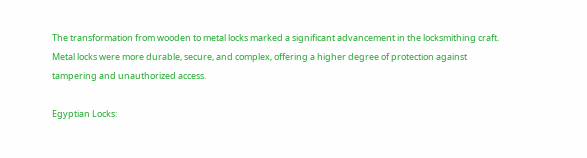The transformation from wooden to metal locks marked a significant advancement in the locksmithing craft. Metal locks were more durable, secure, and complex, offering a higher degree of protection against tampering and unauthorized access.

Egyptian Locks: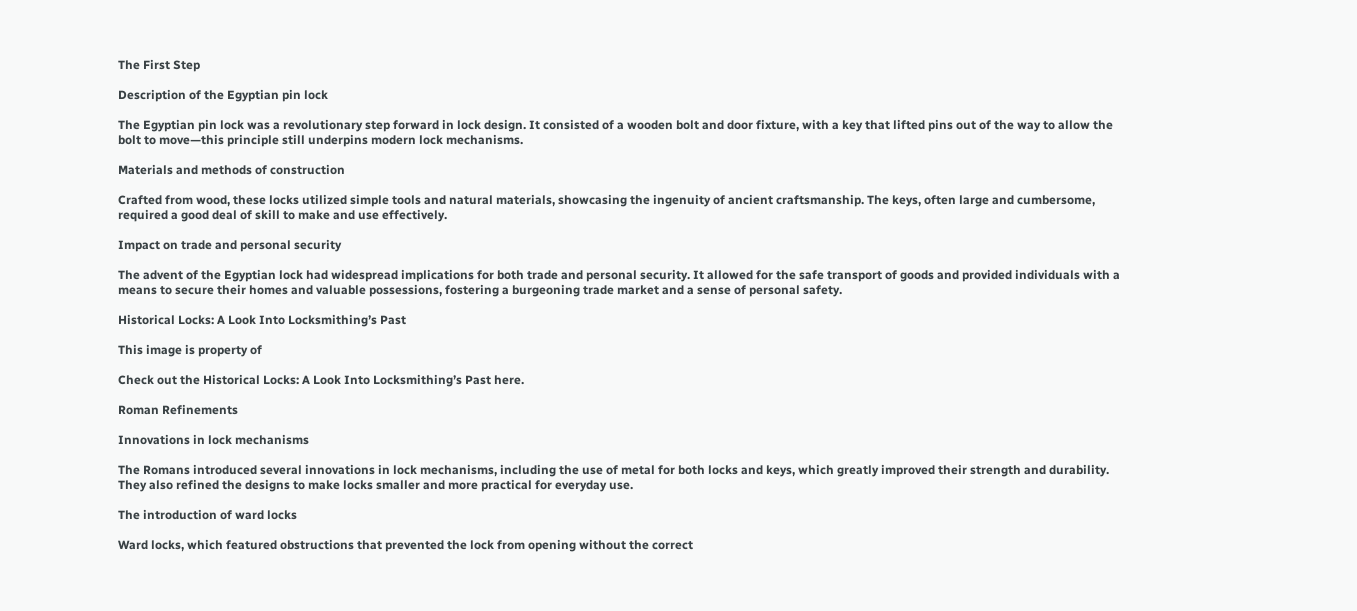The First Step

Description of the Egyptian pin lock

The Egyptian pin lock was a revolutionary step forward in lock design. It consisted of a wooden bolt and door fixture, with a key that lifted pins out of the way to allow the bolt to move—this principle still underpins modern lock mechanisms.

Materials and methods of construction

Crafted from wood, these locks utilized simple tools and natural materials, showcasing the ingenuity of ancient craftsmanship. The keys, often large and cumbersome, required a good deal of skill to make and use effectively.

Impact on trade and personal security

The advent of the Egyptian lock had widespread implications for both trade and personal security. It allowed for the safe transport of goods and provided individuals with a means to secure their homes and valuable possessions, fostering a burgeoning trade market and a sense of personal safety.

Historical Locks: A Look Into Locksmithing’s Past

This image is property of

Check out the Historical Locks: A Look Into Locksmithing’s Past here.

Roman Refinements

Innovations in lock mechanisms

The Romans introduced several innovations in lock mechanisms, including the use of metal for both locks and keys, which greatly improved their strength and durability. They also refined the designs to make locks smaller and more practical for everyday use.

The introduction of ward locks

Ward locks, which featured obstructions that prevented the lock from opening without the correct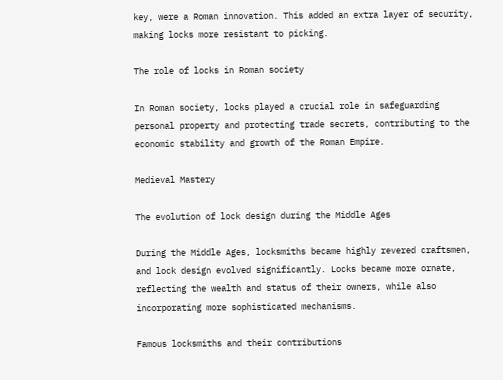key, were a Roman innovation. This added an extra layer of security, making locks more resistant to picking.

The role of locks in Roman society

In Roman society, locks played a crucial role in safeguarding personal property and protecting trade secrets, contributing to the economic stability and growth of the Roman Empire.

Medieval Mastery

The evolution of lock design during the Middle Ages

During the Middle Ages, locksmiths became highly revered craftsmen, and lock design evolved significantly. Locks became more ornate, reflecting the wealth and status of their owners, while also incorporating more sophisticated mechanisms.

Famous locksmiths and their contributions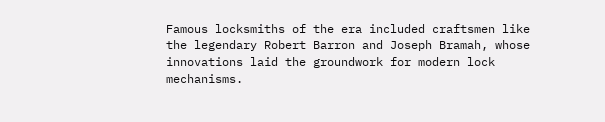Famous locksmiths of the era included craftsmen like the legendary Robert Barron and Joseph Bramah, whose innovations laid the groundwork for modern lock mechanisms.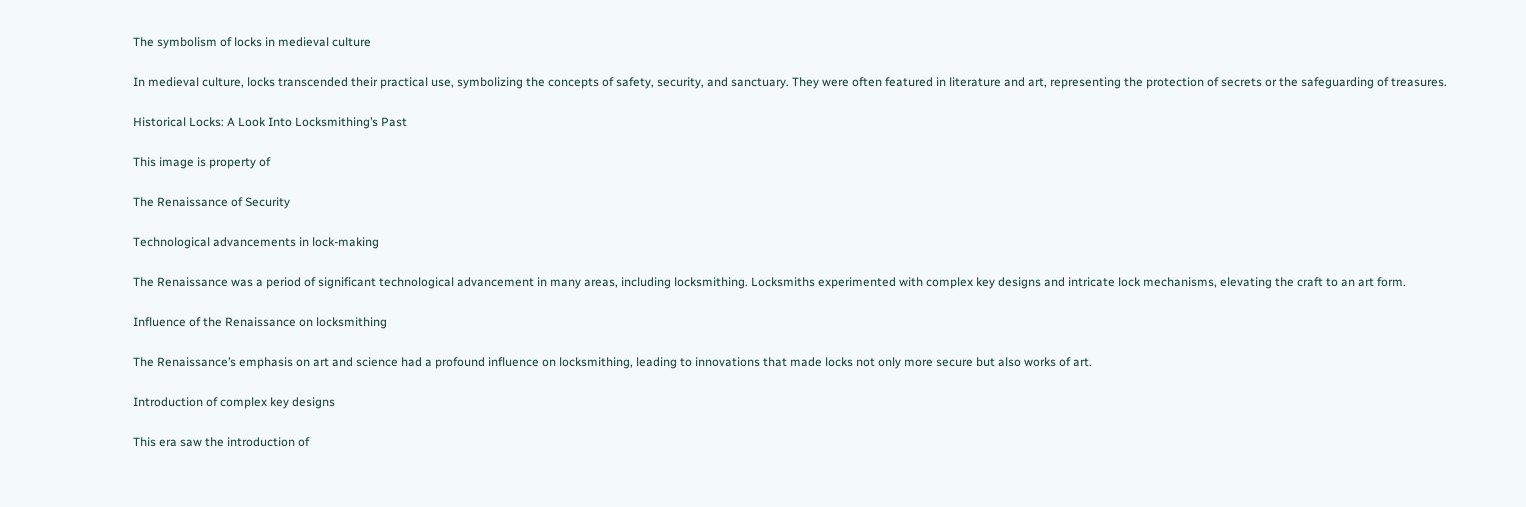The symbolism of locks in medieval culture

In medieval culture, locks transcended their practical use, symbolizing the concepts of safety, security, and sanctuary. They were often featured in literature and art, representing the protection of secrets or the safeguarding of treasures.

Historical Locks: A Look Into Locksmithing’s Past

This image is property of

The Renaissance of Security

Technological advancements in lock-making

The Renaissance was a period of significant technological advancement in many areas, including locksmithing. Locksmiths experimented with complex key designs and intricate lock mechanisms, elevating the craft to an art form.

Influence of the Renaissance on locksmithing

The Renaissance’s emphasis on art and science had a profound influence on locksmithing, leading to innovations that made locks not only more secure but also works of art.

Introduction of complex key designs

This era saw the introduction of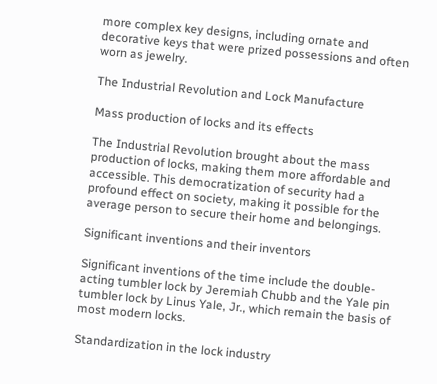more complex key designs, including ornate and decorative keys that were prized possessions and often worn as jewelry.

The Industrial Revolution and Lock Manufacture

Mass production of locks and its effects

The Industrial Revolution brought about the mass production of locks, making them more affordable and accessible. This democratization of security had a profound effect on society, making it possible for the average person to secure their home and belongings.

Significant inventions and their inventors

Significant inventions of the time include the double-acting tumbler lock by Jeremiah Chubb and the Yale pin tumbler lock by Linus Yale, Jr., which remain the basis of most modern locks.

Standardization in the lock industry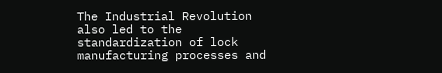The Industrial Revolution also led to the standardization of lock manufacturing processes and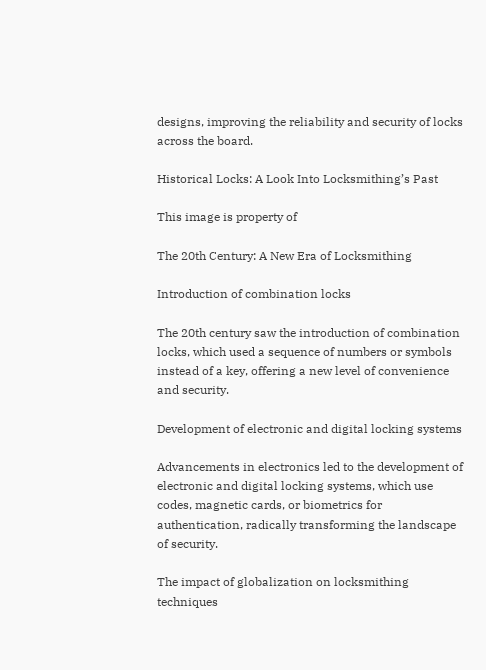designs, improving the reliability and security of locks across the board.

Historical Locks: A Look Into Locksmithing’s Past

This image is property of

The 20th Century: A New Era of Locksmithing

Introduction of combination locks

The 20th century saw the introduction of combination locks, which used a sequence of numbers or symbols instead of a key, offering a new level of convenience and security.

Development of electronic and digital locking systems

Advancements in electronics led to the development of electronic and digital locking systems, which use codes, magnetic cards, or biometrics for authentication, radically transforming the landscape of security.

The impact of globalization on locksmithing techniques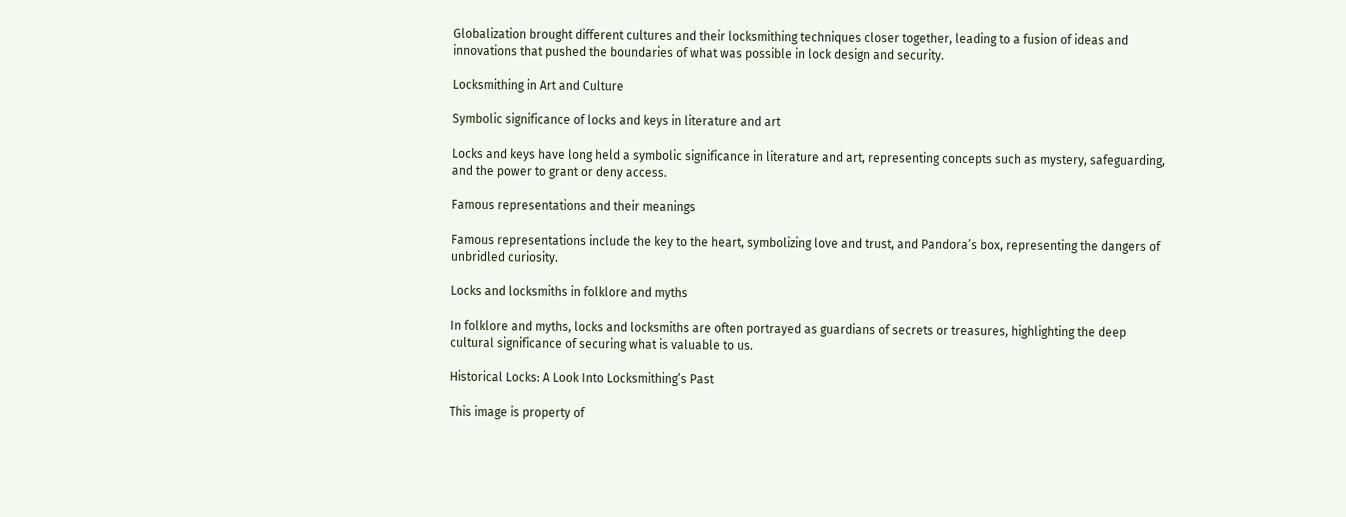Globalization brought different cultures and their locksmithing techniques closer together, leading to a fusion of ideas and innovations that pushed the boundaries of what was possible in lock design and security.

Locksmithing in Art and Culture

Symbolic significance of locks and keys in literature and art

Locks and keys have long held a symbolic significance in literature and art, representing concepts such as mystery, safeguarding, and the power to grant or deny access.

Famous representations and their meanings

Famous representations include the key to the heart, symbolizing love and trust, and Pandora’s box, representing the dangers of unbridled curiosity.

Locks and locksmiths in folklore and myths

In folklore and myths, locks and locksmiths are often portrayed as guardians of secrets or treasures, highlighting the deep cultural significance of securing what is valuable to us.

Historical Locks: A Look Into Locksmithing’s Past

This image is property of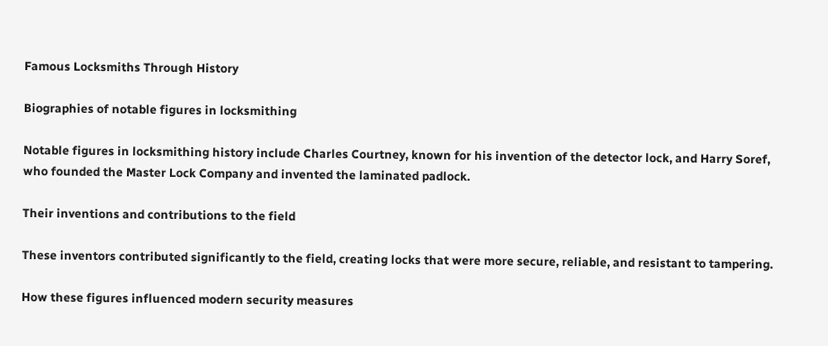Famous Locksmiths Through History

Biographies of notable figures in locksmithing

Notable figures in locksmithing history include Charles Courtney, known for his invention of the detector lock, and Harry Soref, who founded the Master Lock Company and invented the laminated padlock.

Their inventions and contributions to the field

These inventors contributed significantly to the field, creating locks that were more secure, reliable, and resistant to tampering.

How these figures influenced modern security measures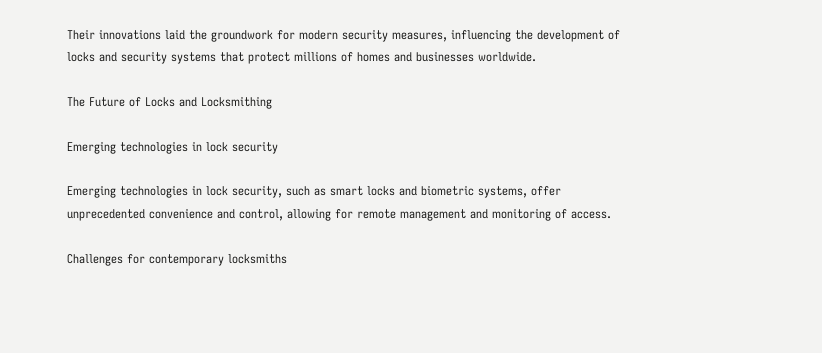Their innovations laid the groundwork for modern security measures, influencing the development of locks and security systems that protect millions of homes and businesses worldwide.

The Future of Locks and Locksmithing

Emerging technologies in lock security

Emerging technologies in lock security, such as smart locks and biometric systems, offer unprecedented convenience and control, allowing for remote management and monitoring of access.

Challenges for contemporary locksmiths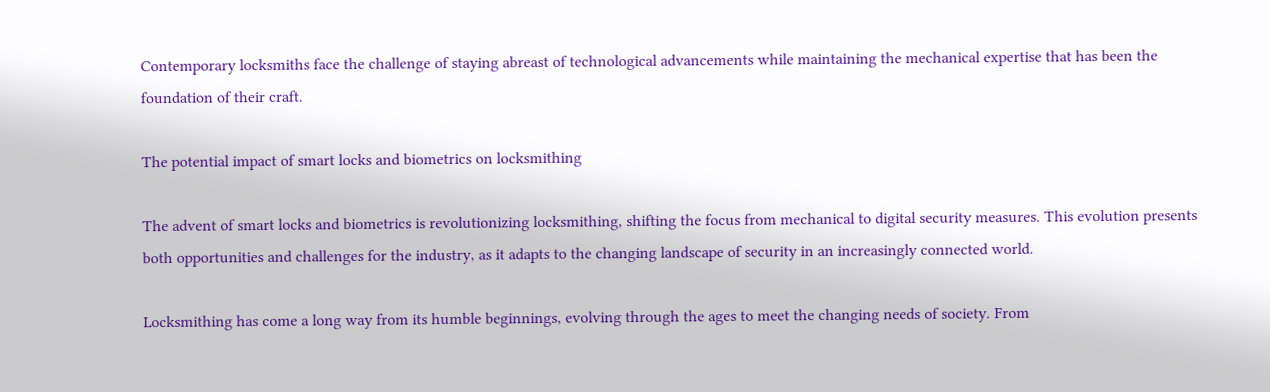Contemporary locksmiths face the challenge of staying abreast of technological advancements while maintaining the mechanical expertise that has been the foundation of their craft.

The potential impact of smart locks and biometrics on locksmithing

The advent of smart locks and biometrics is revolutionizing locksmithing, shifting the focus from mechanical to digital security measures. This evolution presents both opportunities and challenges for the industry, as it adapts to the changing landscape of security in an increasingly connected world.

Locksmithing has come a long way from its humble beginnings, evolving through the ages to meet the changing needs of society. From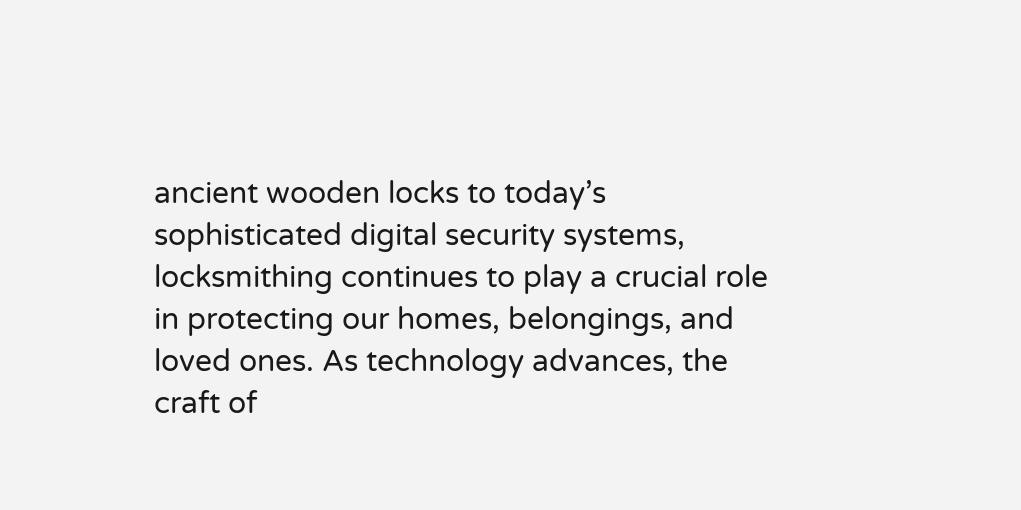ancient wooden locks to today’s sophisticated digital security systems, locksmithing continues to play a crucial role in protecting our homes, belongings, and loved ones. As technology advances, the craft of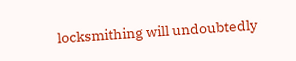locksmithing will undoubtedly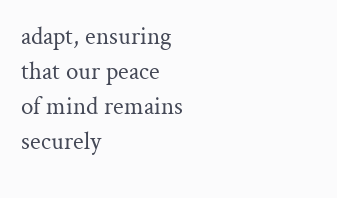adapt, ensuring that our peace of mind remains securely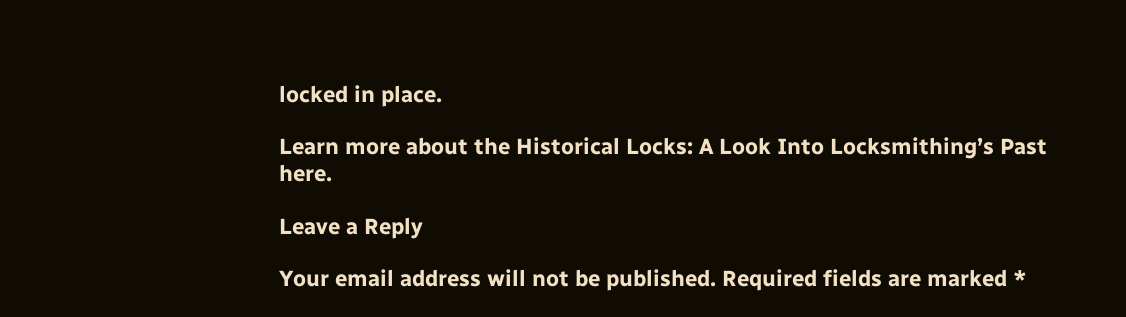locked in place.

Learn more about the Historical Locks: A Look Into Locksmithing’s Past here.

Leave a Reply

Your email address will not be published. Required fields are marked *